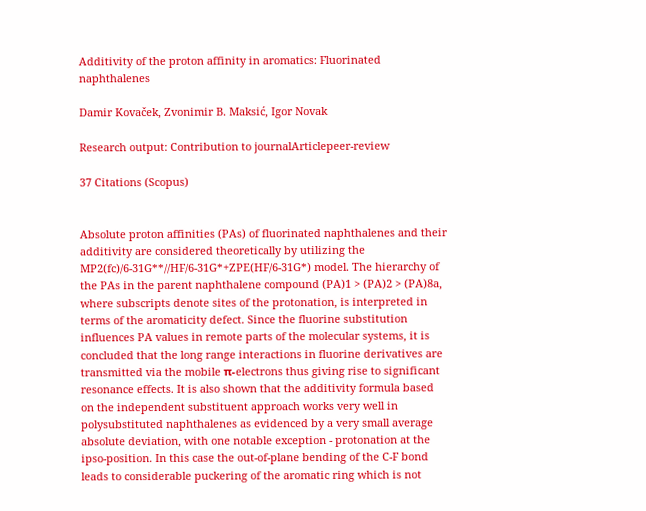Additivity of the proton affinity in aromatics: Fluorinated naphthalenes

Damir Kovaček, Zvonimir B. Maksić, Igor Novak

Research output: Contribution to journalArticlepeer-review

37 Citations (Scopus)


Absolute proton affinities (PAs) of fluorinated naphthalenes and their additivity are considered theoretically by utilizing the MP2(fc)/6-31G**//HF/6-31G*+ZPE(HF/6-31G*) model. The hierarchy of the PAs in the parent naphthalene compound (PA)1 > (PA)2 > (PA)8a, where subscripts denote sites of the protonation, is interpreted in terms of the aromaticity defect. Since the fluorine substitution influences PA values in remote parts of the molecular systems, it is concluded that the long range interactions in fluorine derivatives are transmitted via the mobile π-electrons thus giving rise to significant resonance effects. It is also shown that the additivity formula based on the independent substituent approach works very well in polysubstituted naphthalenes as evidenced by a very small average absolute deviation, with one notable exception - protonation at the ipso-position. In this case the out-of-plane bending of the C-F bond leads to considerable puckering of the aromatic ring which is not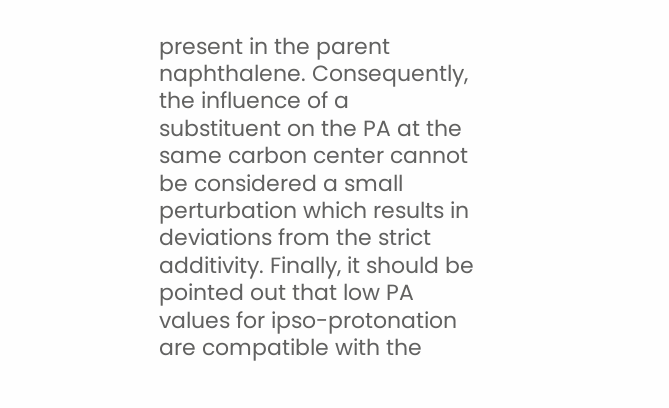present in the parent naphthalene. Consequently, the influence of a substituent on the PA at the same carbon center cannot be considered a small perturbation which results in deviations from the strict additivity. Finally, it should be pointed out that low PA values for ipso-protonation are compatible with the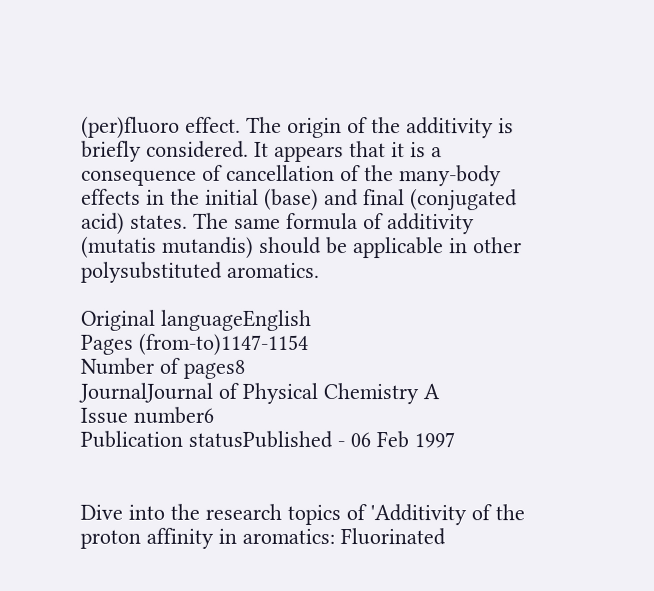(per)fluoro effect. The origin of the additivity is briefly considered. It appears that it is a consequence of cancellation of the many-body effects in the initial (base) and final (conjugated acid) states. The same formula of additivity (mutatis mutandis) should be applicable in other polysubstituted aromatics.

Original languageEnglish
Pages (from-to)1147-1154
Number of pages8
JournalJournal of Physical Chemistry A
Issue number6
Publication statusPublished - 06 Feb 1997


Dive into the research topics of 'Additivity of the proton affinity in aromatics: Fluorinated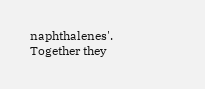naphthalenes'. Together they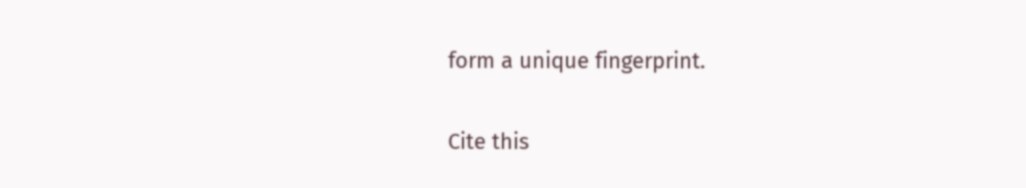form a unique fingerprint.

Cite this